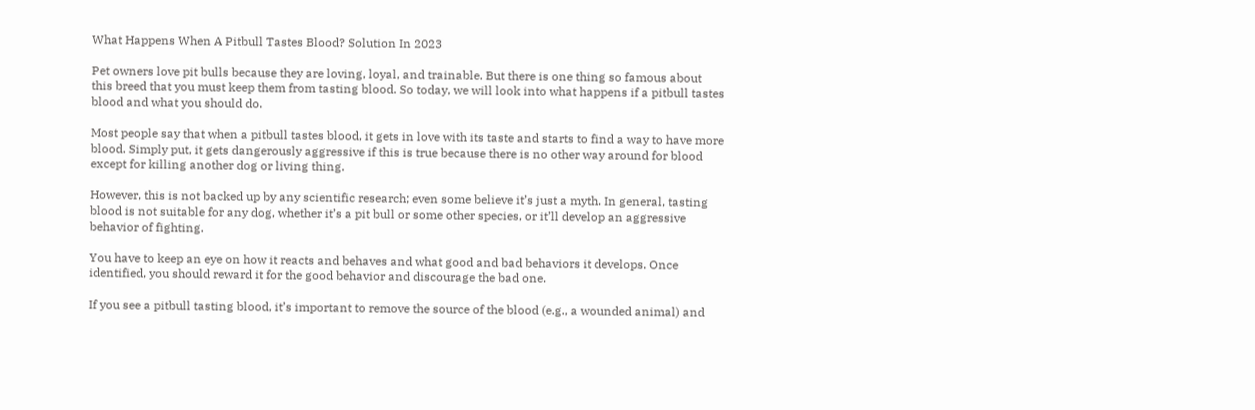What Happens When A Pitbull Tastes Blood? Solution In 2023

Pet owners love pit bulls because they are loving, loyal, and trainable. But there is one thing so famous about this breed that you must keep them from tasting blood. So today, we will look into what happens if a pitbull tastes blood and what you should do.

Most people say that when a pitbull tastes blood, it gets in love with its taste and starts to find a way to have more blood. Simply put, it gets dangerously aggressive if this is true because there is no other way around for blood except for killing another dog or living thing.

However, this is not backed up by any scientific research; even some believe it’s just a myth. In general, tasting blood is not suitable for any dog, whether it’s a pit bull or some other species, or it’ll develop an aggressive behavior of fighting.

You have to keep an eye on how it reacts and behaves and what good and bad behaviors it develops. Once identified, you should reward it for the good behavior and discourage the bad one.

If you see a pitbull tasting blood, it’s important to remove the source of the blood (e.g., a wounded animal) and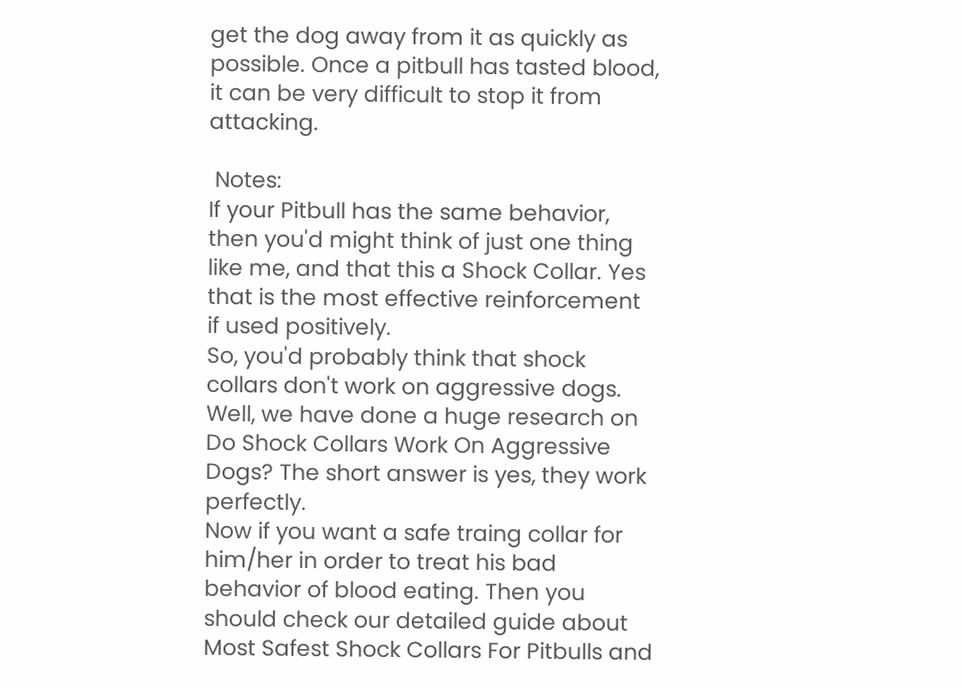get the dog away from it as quickly as possible. Once a pitbull has tasted blood, it can be very difficult to stop it from attacking.

 Notes:
If your Pitbull has the same behavior, then you'd might think of just one thing like me, and that this a Shock Collar. Yes that is the most effective reinforcement if used positively.
So, you'd probably think that shock collars don't work on aggressive dogs. Well, we have done a huge research on Do Shock Collars Work On Aggressive Dogs? The short answer is yes, they work perfectly.
Now if you want a safe traing collar for him/her in order to treat his bad behavior of blood eating. Then you should check our detailed guide about Most Safest Shock Collars For Pitbulls and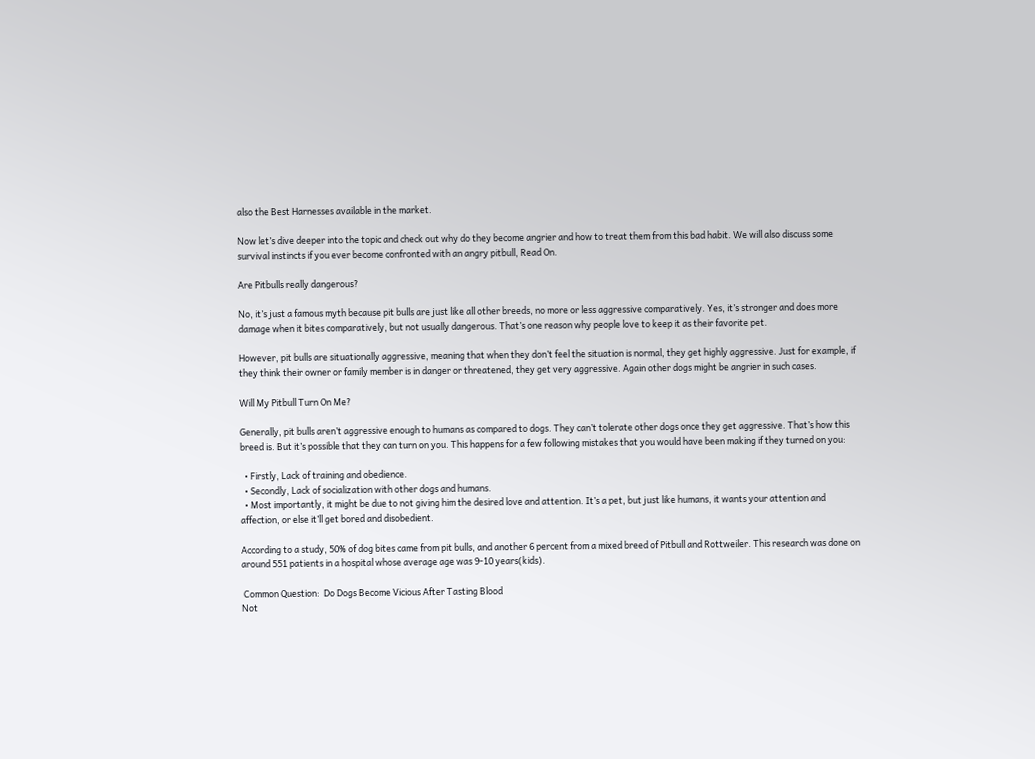also the Best Harnesses available in the market.

Now let’s dive deeper into the topic and check out why do they become angrier and how to treat them from this bad habit. We will also discuss some survival instincts if you ever become confronted with an angry pitbull, Read On.

Are Pitbulls really dangerous?

No, it’s just a famous myth because pit bulls are just like all other breeds, no more or less aggressive comparatively. Yes, it’s stronger and does more damage when it bites comparatively, but not usually dangerous. That’s one reason why people love to keep it as their favorite pet.

However, pit bulls are situationally aggressive, meaning that when they don’t feel the situation is normal, they get highly aggressive. Just for example, if they think their owner or family member is in danger or threatened, they get very aggressive. Again other dogs might be angrier in such cases.

Will My Pitbull Turn On Me?

Generally, pit bulls aren’t aggressive enough to humans as compared to dogs. They can’t tolerate other dogs once they get aggressive. That’s how this breed is. But it’s possible that they can turn on you. This happens for a few following mistakes that you would have been making if they turned on you:

  • Firstly, Lack of training and obedience.
  • Secondly, Lack of socialization with other dogs and humans.
  • Most importantly, it might be due to not giving him the desired love and attention. It’s a pet, but just like humans, it wants your attention and affection, or else it’ll get bored and disobedient.

According to a study, 50% of dog bites came from pit bulls, and another 6 percent from a mixed breed of Pitbull and Rottweiler. This research was done on around 551 patients in a hospital whose average age was 9-10 years(kids).

 Common Question:  Do Dogs Become Vicious After Tasting Blood
Not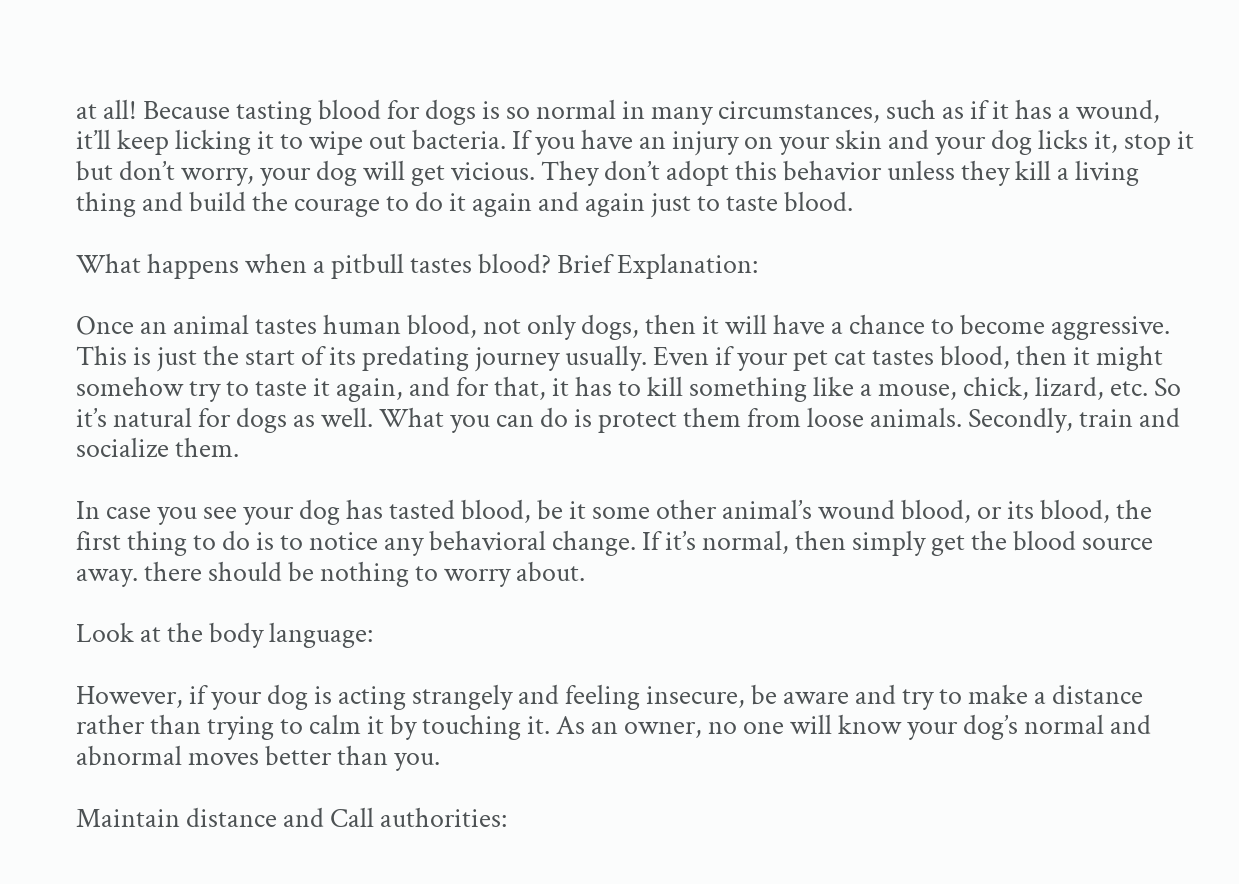at all! Because tasting blood for dogs is so normal in many circumstances, such as if it has a wound, it’ll keep licking it to wipe out bacteria. If you have an injury on your skin and your dog licks it, stop it but don’t worry, your dog will get vicious. They don’t adopt this behavior unless they kill a living thing and build the courage to do it again and again just to taste blood.

What happens when a pitbull tastes blood? Brief Explanation:

Once an animal tastes human blood, not only dogs, then it will have a chance to become aggressive. This is just the start of its predating journey usually. Even if your pet cat tastes blood, then it might somehow try to taste it again, and for that, it has to kill something like a mouse, chick, lizard, etc. So it’s natural for dogs as well. What you can do is protect them from loose animals. Secondly, train and socialize them.

In case you see your dog has tasted blood, be it some other animal’s wound blood, or its blood, the first thing to do is to notice any behavioral change. If it’s normal, then simply get the blood source away. there should be nothing to worry about.

Look at the body language:

However, if your dog is acting strangely and feeling insecure, be aware and try to make a distance rather than trying to calm it by touching it. As an owner, no one will know your dog’s normal and abnormal moves better than you.

Maintain distance and Call authorities: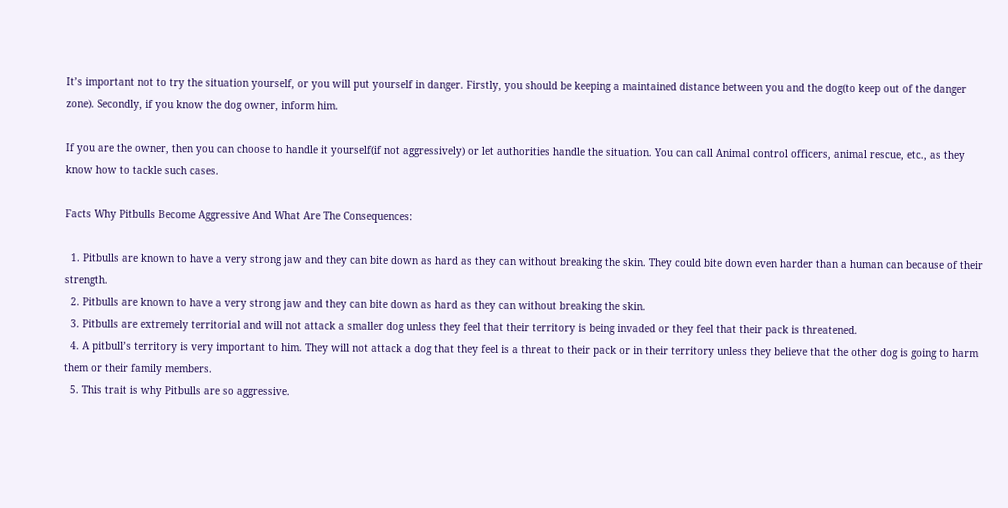It’s important not to try the situation yourself, or you will put yourself in danger. Firstly, you should be keeping a maintained distance between you and the dog(to keep out of the danger zone). Secondly, if you know the dog owner, inform him.

If you are the owner, then you can choose to handle it yourself(if not aggressively) or let authorities handle the situation. You can call Animal control officers, animal rescue, etc., as they know how to tackle such cases.

Facts Why Pitbulls Become Aggressive And What Are The Consequences:

  1. Pitbulls are known to have a very strong jaw and they can bite down as hard as they can without breaking the skin. They could bite down even harder than a human can because of their strength.
  2. Pitbulls are known to have a very strong jaw and they can bite down as hard as they can without breaking the skin.
  3. Pitbulls are extremely territorial and will not attack a smaller dog unless they feel that their territory is being invaded or they feel that their pack is threatened.
  4. A pitbull’s territory is very important to him. They will not attack a dog that they feel is a threat to their pack or in their territory unless they believe that the other dog is going to harm them or their family members.
  5. This trait is why Pitbulls are so aggressive.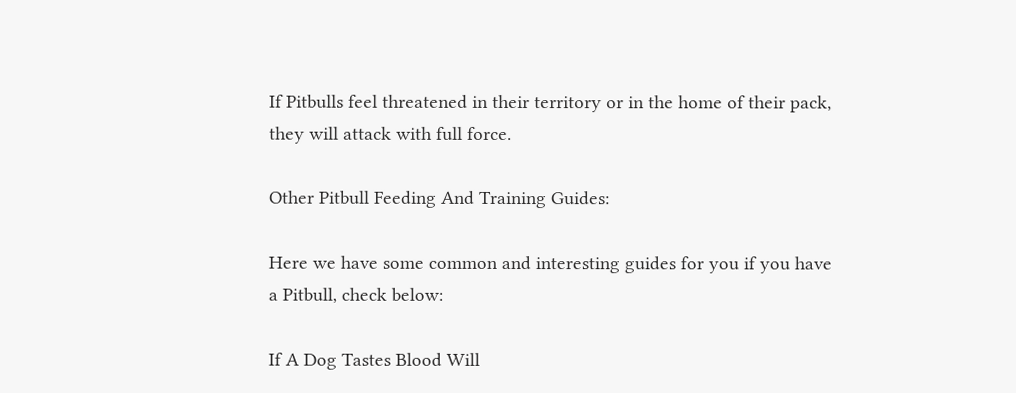If Pitbulls feel threatened in their territory or in the home of their pack, they will attack with full force.

Other Pitbull Feeding And Training Guides:

Here we have some common and interesting guides for you if you have a Pitbull, check below:

If A Dog Tastes Blood Will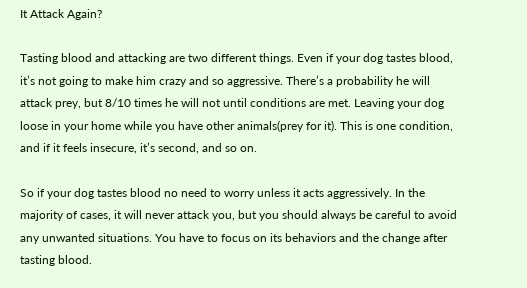It Attack Again?

Tasting blood and attacking are two different things. Even if your dog tastes blood, it’s not going to make him crazy and so aggressive. There’s a probability he will attack prey, but 8/10 times he will not until conditions are met. Leaving your dog loose in your home while you have other animals(prey for it). This is one condition, and if it feels insecure, it’s second, and so on.

So if your dog tastes blood no need to worry unless it acts aggressively. In the majority of cases, it will never attack you, but you should always be careful to avoid any unwanted situations. You have to focus on its behaviors and the change after tasting blood.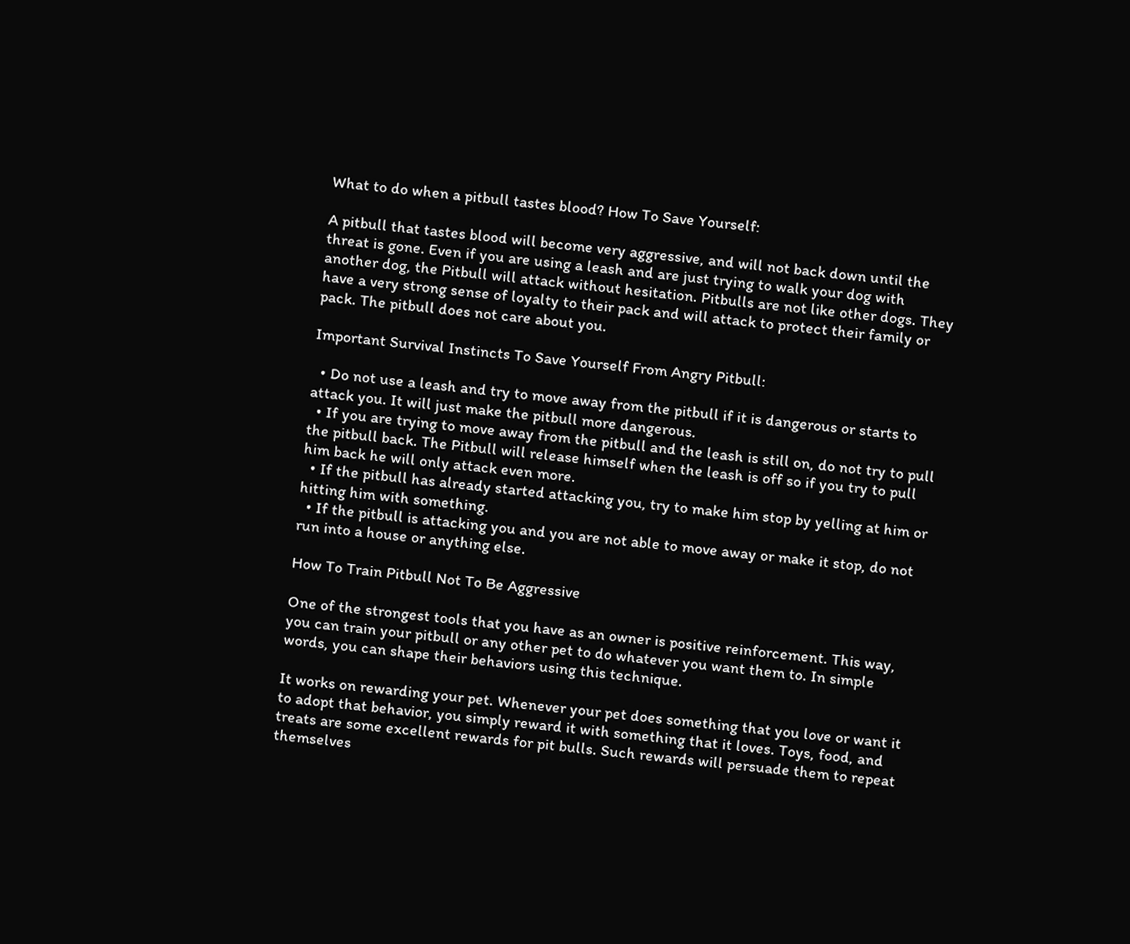What to do when a pitbull tastes blood? How To Save Yourself:

A pitbull that tastes blood will become very aggressive, and will not back down until the threat is gone. Even if you are using a leash and are just trying to walk your dog with another dog, the Pitbull will attack without hesitation. Pitbulls are not like other dogs. They have a very strong sense of loyalty to their pack and will attack to protect their family or pack. The pitbull does not care about you.

Important Survival Instincts To Save Yourself From Angry Pitbull:

  • Do not use a leash and try to move away from the pitbull if it is dangerous or starts to attack you. It will just make the pitbull more dangerous.
  • If you are trying to move away from the pitbull and the leash is still on, do not try to pull the pitbull back. The Pitbull will release himself when the leash is off so if you try to pull him back he will only attack even more.
  • If the pitbull has already started attacking you, try to make him stop by yelling at him or hitting him with something.
  • If the pitbull is attacking you and you are not able to move away or make it stop, do not run into a house or anything else.

How To Train Pitbull Not To Be Aggressive

One of the strongest tools that you have as an owner is positive reinforcement. This way, you can train your pitbull or any other pet to do whatever you want them to. In simple words, you can shape their behaviors using this technique.

It works on rewarding your pet. Whenever your pet does something that you love or want it to adopt that behavior, you simply reward it with something that it loves. Toys, food, and treats are some excellent rewards for pit bulls. Such rewards will persuade them to repeat themselves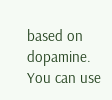based on dopamine. You can use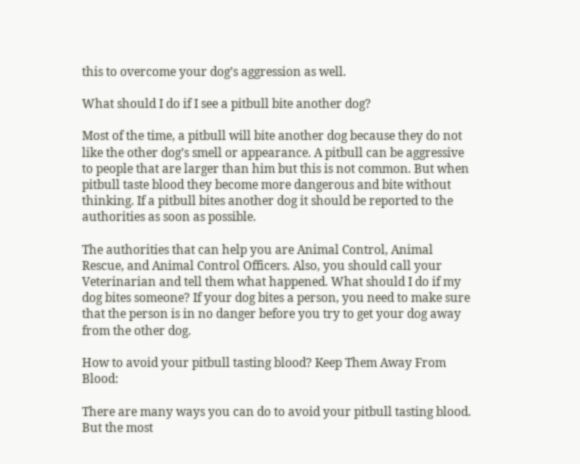this to overcome your dog’s aggression as well.

What should I do if I see a pitbull bite another dog?

Most of the time, a pitbull will bite another dog because they do not like the other dog’s smell or appearance. A pitbull can be aggressive to people that are larger than him but this is not common. But when pitbull taste blood they become more dangerous and bite without thinking. If a pitbull bites another dog it should be reported to the authorities as soon as possible.

The authorities that can help you are Animal Control, Animal Rescue, and Animal Control Officers. Also, you should call your Veterinarian and tell them what happened. What should I do if my dog bites someone? If your dog bites a person, you need to make sure that the person is in no danger before you try to get your dog away from the other dog.

How to avoid your pitbull tasting blood? Keep Them Away From Blood:

There are many ways you can do to avoid your pitbull tasting blood. But the most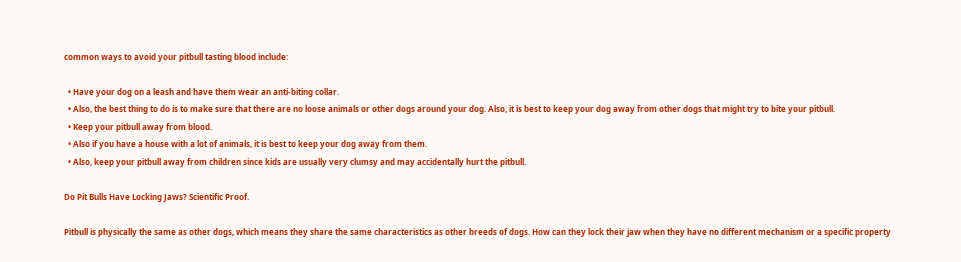common ways to avoid your pitbull tasting blood include:

  • Have your dog on a leash and have them wear an anti-biting collar.
  • Also, the best thing to do is to make sure that there are no loose animals or other dogs around your dog. Also, it is best to keep your dog away from other dogs that might try to bite your pitbull.
  • Keep your pitbull away from blood.
  • Also if you have a house with a lot of animals, it is best to keep your dog away from them.
  • Also, keep your pitbull away from children since kids are usually very clumsy and may accidentally hurt the pitbull.

Do Pit Bulls Have Locking Jaws? Scientific Proof.

Pitbull is physically the same as other dogs, which means they share the same characteristics as other breeds of dogs. How can they lock their jaw when they have no different mechanism or a specific property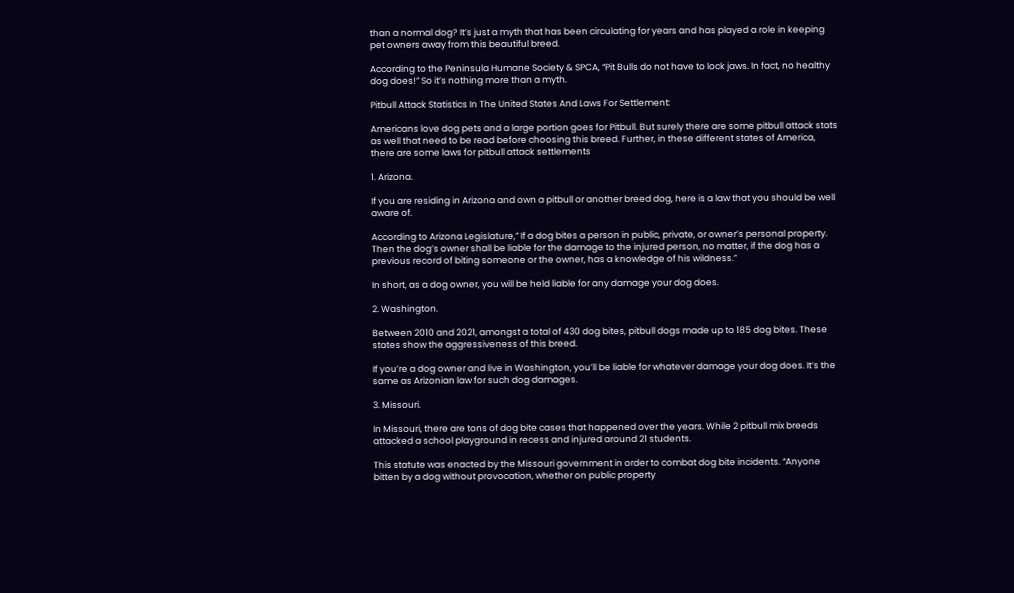than a normal dog? It’s just a myth that has been circulating for years and has played a role in keeping pet owners away from this beautiful breed.

According to the Peninsula Humane Society & SPCA, “Pit Bulls do not have to lock jaws. In fact, no healthy dog does!” So it’s nothing more than a myth.

Pitbull Attack Statistics In The United States And Laws For Settlement:

Americans love dog pets and a large portion goes for Pitbull. But surely there are some pitbull attack stats as well that need to be read before choosing this breed. Further, in these different states of America, there are some laws for pitbull attack settlements

1. Arizona.

If you are residing in Arizona and own a pitbull or another breed dog, here is a law that you should be well aware of.

According to Arizona Legislature,” If a dog bites a person in public, private, or owner’s personal property. Then the dog’s owner shall be liable for the damage to the injured person, no matter, if the dog has a previous record of biting someone or the owner, has a knowledge of his wildness.”

In short, as a dog owner, you will be held liable for any damage your dog does.

2. Washington.

Between 2010 and 2021, amongst a total of 430 dog bites, pitbull dogs made up to 185 dog bites. These states show the aggressiveness of this breed.

If you’re a dog owner and live in Washington, you’ll be liable for whatever damage your dog does. It’s the same as Arizonian law for such dog damages.

3. Missouri.

In Missouri, there are tons of dog bite cases that happened over the years. While 2 pitbull mix breeds attacked a school playground in recess and injured around 21 students.

This statute was enacted by the Missouri government in order to combat dog bite incidents. “Anyone bitten by a dog without provocation, whether on public property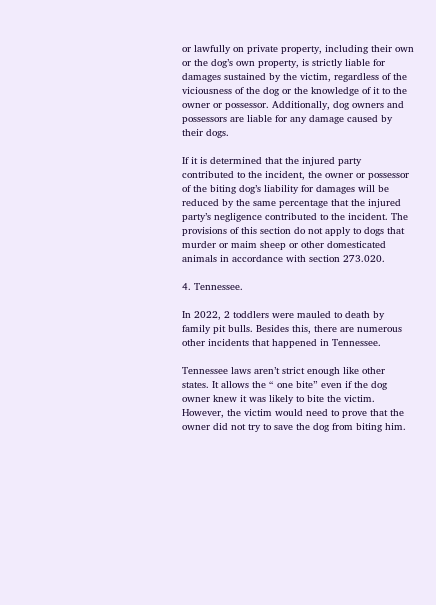or lawfully on private property, including their own or the dog’s own property, is strictly liable for damages sustained by the victim, regardless of the viciousness of the dog or the knowledge of it to the owner or possessor. Additionally, dog owners and possessors are liable for any damage caused by their dogs.

If it is determined that the injured party contributed to the incident, the owner or possessor of the biting dog’s liability for damages will be reduced by the same percentage that the injured party’s negligence contributed to the incident. The provisions of this section do not apply to dogs that murder or maim sheep or other domesticated animals in accordance with section 273.020.

4. Tennessee.

In 2022, 2 toddlers were mauled to death by family pit bulls. Besides this, there are numerous other incidents that happened in Tennessee.

Tennessee laws aren’t strict enough like other states. It allows the “ one bite” even if the dog owner knew it was likely to bite the victim. However, the victim would need to prove that the owner did not try to save the dog from biting him.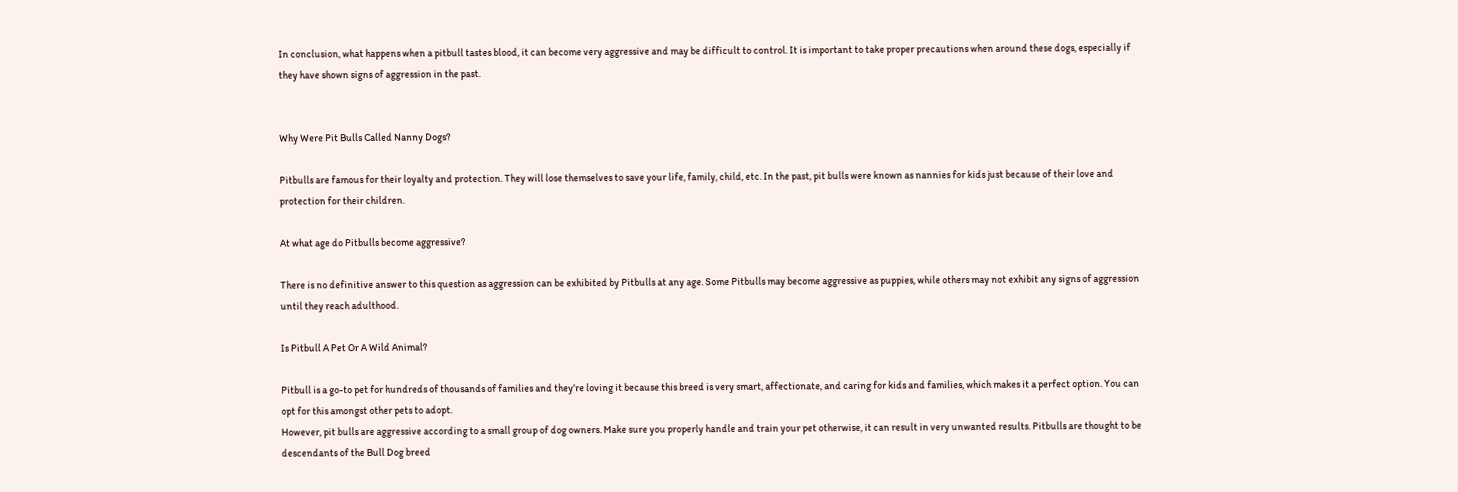In conclusion, what happens when a pitbull tastes blood, it can become very aggressive and may be difficult to control. It is important to take proper precautions when around these dogs, especially if they have shown signs of aggression in the past.


Why Were Pit Bulls Called Nanny Dogs?

Pitbulls are famous for their loyalty and protection. They will lose themselves to save your life, family, child, etc. In the past, pit bulls were known as nannies for kids just because of their love and protection for their children.

At what age do Pitbulls become aggressive?

There is no definitive answer to this question as aggression can be exhibited by Pitbulls at any age. Some Pitbulls may become aggressive as puppies, while others may not exhibit any signs of aggression until they reach adulthood.

Is Pitbull A Pet Or A Wild Animal?

Pitbull is a go-to pet for hundreds of thousands of families and they’re loving it because this breed is very smart, affectionate, and caring for kids and families, which makes it a perfect option. You can opt for this amongst other pets to adopt.
However, pit bulls are aggressive according to a small group of dog owners. Make sure you properly handle and train your pet otherwise, it can result in very unwanted results. Pitbulls are thought to be descendants of the Bull Dog breed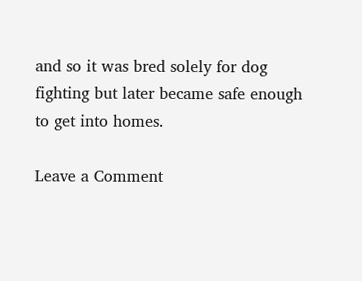and so it was bred solely for dog fighting but later became safe enough to get into homes.

Leave a Comment